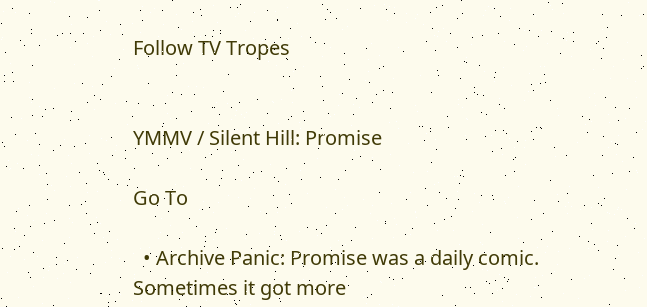Follow TV Tropes


YMMV / Silent Hill: Promise

Go To

  • Archive Panic: Promise was a daily comic. Sometimes it got more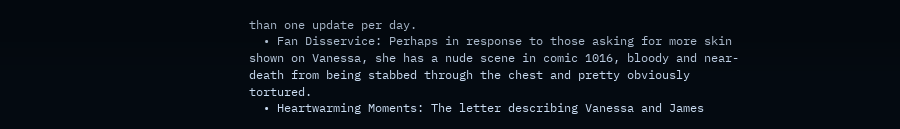than one update per day.
  • Fan Disservice: Perhaps in response to those asking for more skin shown on Vanessa, she has a nude scene in comic 1016, bloody and near-death from being stabbed through the chest and pretty obviously tortured.
  • Heartwarming Moments: The letter describing Vanessa and James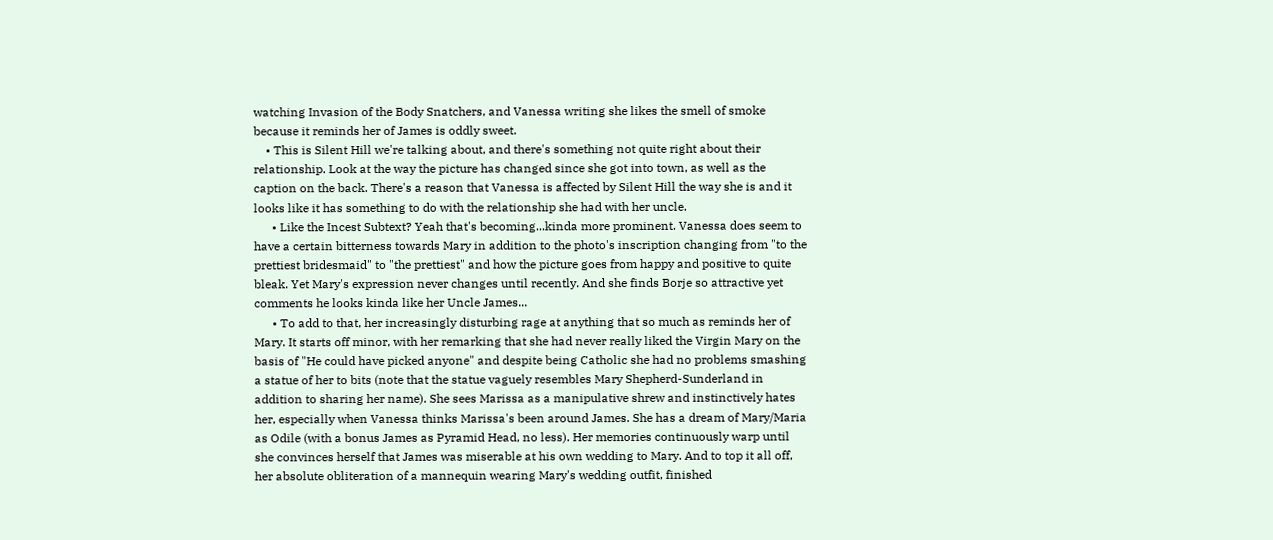watching Invasion of the Body Snatchers, and Vanessa writing she likes the smell of smoke because it reminds her of James is oddly sweet.
    • This is Silent Hill we're talking about, and there's something not quite right about their relationship. Look at the way the picture has changed since she got into town, as well as the caption on the back. There's a reason that Vanessa is affected by Silent Hill the way she is and it looks like it has something to do with the relationship she had with her uncle.
      • Like the Incest Subtext? Yeah that's becoming...kinda more prominent. Vanessa does seem to have a certain bitterness towards Mary in addition to the photo's inscription changing from "to the prettiest bridesmaid" to "the prettiest" and how the picture goes from happy and positive to quite bleak. Yet Mary's expression never changes until recently. And she finds Borje so attractive yet comments he looks kinda like her Uncle James...
      • To add to that, her increasingly disturbing rage at anything that so much as reminds her of Mary. It starts off minor, with her remarking that she had never really liked the Virgin Mary on the basis of "He could have picked anyone" and despite being Catholic she had no problems smashing a statue of her to bits (note that the statue vaguely resembles Mary Shepherd-Sunderland in addition to sharing her name). She sees Marissa as a manipulative shrew and instinctively hates her, especially when Vanessa thinks Marissa's been around James. She has a dream of Mary/Maria as Odile (with a bonus James as Pyramid Head, no less). Her memories continuously warp until she convinces herself that James was miserable at his own wedding to Mary. And to top it all off, her absolute obliteration of a mannequin wearing Mary's wedding outfit, finished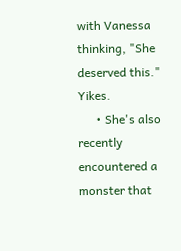with Vanessa thinking, "She deserved this." Yikes.
      • She's also recently encountered a monster that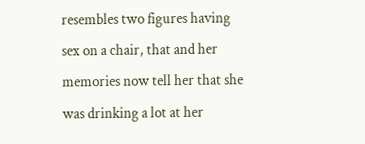resembles two figures having sex on a chair, that and her memories now tell her that she was drinking a lot at her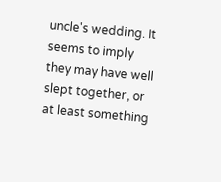uncle's wedding. It seems to imply they may have well slept together, or at least something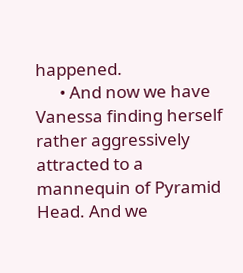happened.
      • And now we have Vanessa finding herself rather aggressively attracted to a mannequin of Pyramid Head. And we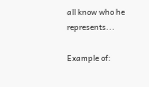all know who he represents...

Example of: